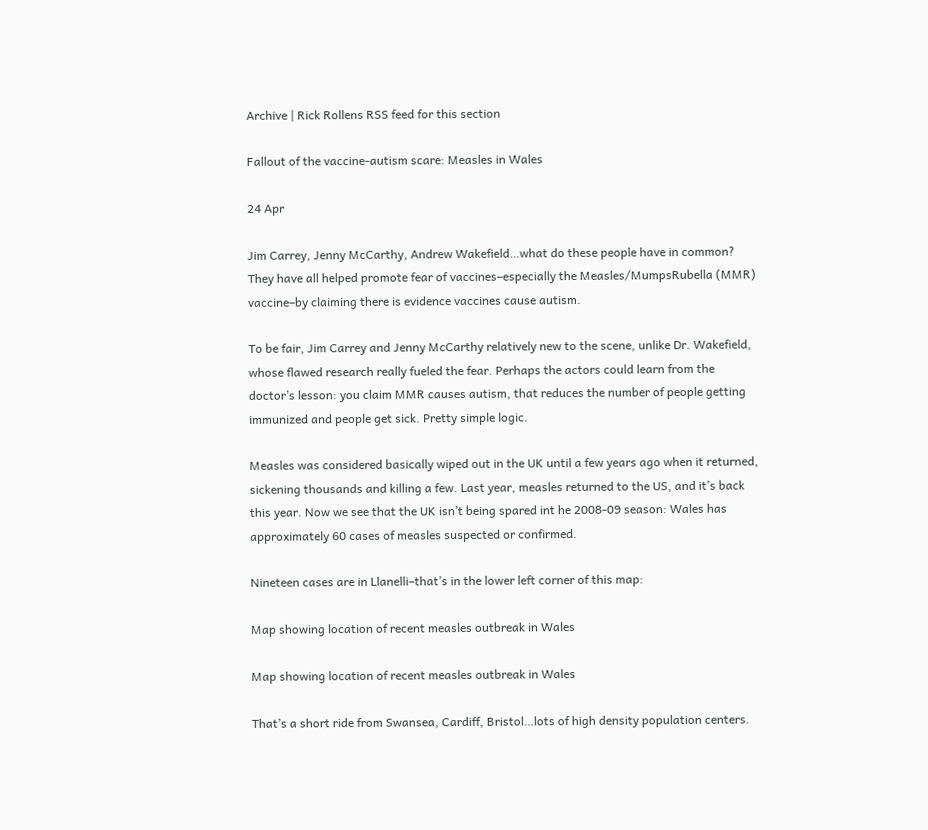Archive | Rick Rollens RSS feed for this section

Fallout of the vaccine-autism scare: Measles in Wales

24 Apr

Jim Carrey, Jenny McCarthy, Andrew Wakefield…what do these people have in common? They have all helped promote fear of vaccines–especially the Measles/MumpsRubella (MMR) vaccine–by claiming there is evidence vaccines cause autism.

To be fair, Jim Carrey and Jenny McCarthy relatively new to the scene, unlike Dr. Wakefield, whose flawed research really fueled the fear. Perhaps the actors could learn from the doctor’s lesson: you claim MMR causes autism, that reduces the number of people getting immunized and people get sick. Pretty simple logic.

Measles was considered basically wiped out in the UK until a few years ago when it returned, sickening thousands and killing a few. Last year, measles returned to the US, and it’s back this year. Now we see that the UK isn’t being spared int he 2008-09 season: Wales has approximately 60 cases of measles suspected or confirmed.

Nineteen cases are in Llanelli–that’s in the lower left corner of this map:

Map showing location of recent measles outbreak in Wales

Map showing location of recent measles outbreak in Wales

That’s a short ride from Swansea, Cardiff, Bristol…lots of high density population centers.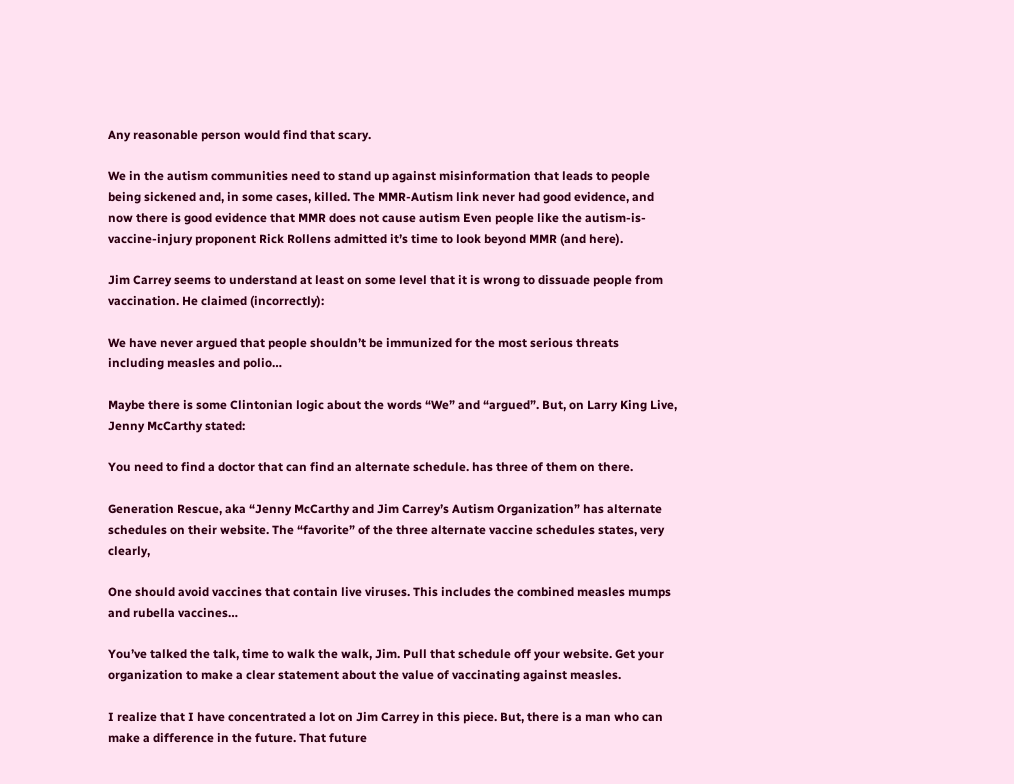Any reasonable person would find that scary.

We in the autism communities need to stand up against misinformation that leads to people being sickened and, in some cases, killed. The MMR-Autism link never had good evidence, and now there is good evidence that MMR does not cause autism Even people like the autism-is-vaccine-injury proponent Rick Rollens admitted it’s time to look beyond MMR (and here).

Jim Carrey seems to understand at least on some level that it is wrong to dissuade people from vaccination. He claimed (incorrectly):

We have never argued that people shouldn’t be immunized for the most serious threats including measles and polio…

Maybe there is some Clintonian logic about the words “We” and “argued”. But, on Larry King Live, Jenny McCarthy stated:

You need to find a doctor that can find an alternate schedule. has three of them on there.

Generation Rescue, aka “Jenny McCarthy and Jim Carrey’s Autism Organization” has alternate schedules on their website. The “favorite” of the three alternate vaccine schedules states, very clearly,

One should avoid vaccines that contain live viruses. This includes the combined measles mumps and rubella vaccines…

You’ve talked the talk, time to walk the walk, Jim. Pull that schedule off your website. Get your organization to make a clear statement about the value of vaccinating against measles.

I realize that I have concentrated a lot on Jim Carrey in this piece. But, there is a man who can make a difference in the future. That future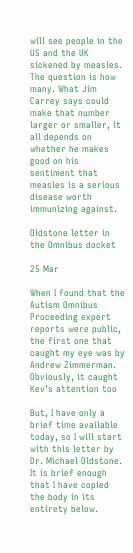will see people in the US and the UK sickened by measles. The question is how many. What Jim Carrey says could make that number larger or smaller, it all depends on whether he makes good on his sentiment that measles is a serious disease worth immunizing against.

Oldstone letter in the Omnibus docket

25 Mar

When I found that the Autism Omnibus Proceeding expert reports were public, the first one that caught my eye was by Andrew Zimmerman. Obviously, it caught Kev’s attention too

But, I have only a brief time available today, so I will start with this letter by Dr. Michael Oldstone. It is brief enough that I have copied the body in its entirety below.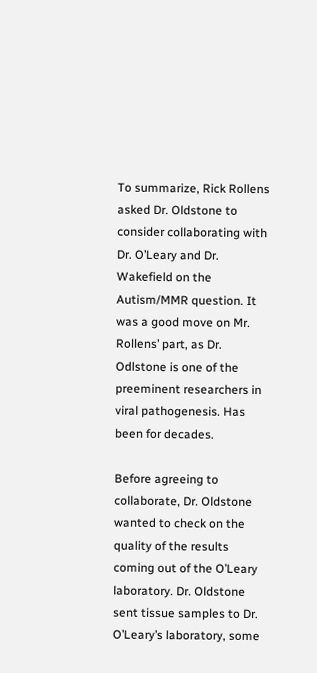To summarize, Rick Rollens asked Dr. Oldstone to consider collaborating with Dr. O’Leary and Dr. Wakefield on the Autism/MMR question. It was a good move on Mr. Rollens’ part, as Dr. Odlstone is one of the preeminent researchers in viral pathogenesis. Has been for decades.

Before agreeing to collaborate, Dr. Oldstone wanted to check on the quality of the results coming out of the O’Leary laboratory. Dr. Oldstone sent tissue samples to Dr. O’Leary’s laboratory, some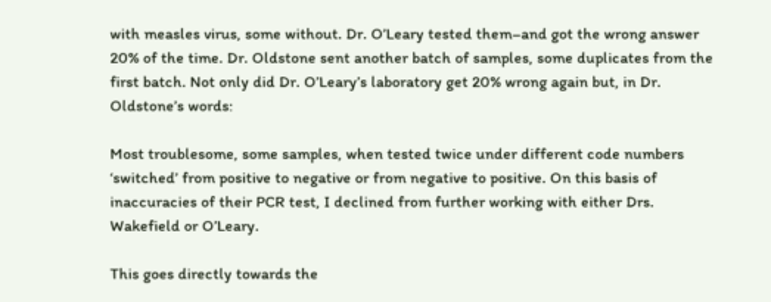with measles virus, some without. Dr. O’Leary tested them–and got the wrong answer 20% of the time. Dr. Oldstone sent another batch of samples, some duplicates from the first batch. Not only did Dr. O’Leary’s laboratory get 20% wrong again but, in Dr. Oldstone’s words:

Most troublesome, some samples, when tested twice under different code numbers ‘switched’ from positive to negative or from negative to positive. On this basis of inaccuracies of their PCR test, I declined from further working with either Drs. Wakefield or O’Leary.

This goes directly towards the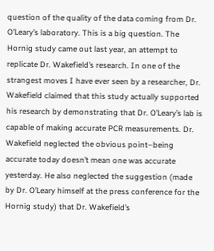question of the quality of the data coming from Dr. O’Leary’s laboratory. This is a big question. The Hornig study came out last year, an attempt to replicate Dr. Wakefield’s research. In one of the strangest moves I have ever seen by a researcher, Dr. Wakefield claimed that this study actually supported his research by demonstrating that Dr. O’Leary’s lab is capable of making accurate PCR measurements. Dr. Wakefield neglected the obvious point–being accurate today doesn’t mean one was accurate yesterday. He also neglected the suggestion (made by Dr. O’Leary himself at the press conference for the Hornig study) that Dr. Wakefield’s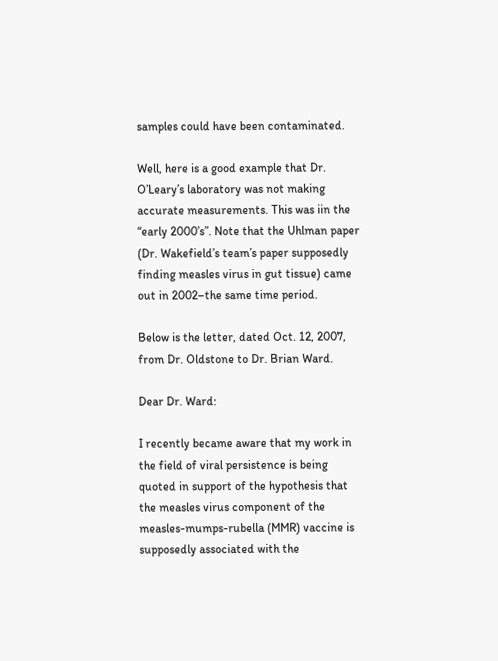samples could have been contaminated.

Well, here is a good example that Dr. O’Leary’s laboratory was not making accurate measurements. This was iin the “early 2000’s”. Note that the Uhlman paper (Dr. Wakefield’s team’s paper supposedly finding measles virus in gut tissue) came out in 2002–the same time period.

Below is the letter, dated Oct. 12, 2007, from Dr. Oldstone to Dr. Brian Ward.

Dear Dr. Ward:

I recently became aware that my work in the field of viral persistence is being quoted in support of the hypothesis that the measles virus component of the measles-mumps-rubella (MMR) vaccine is supposedly associated with the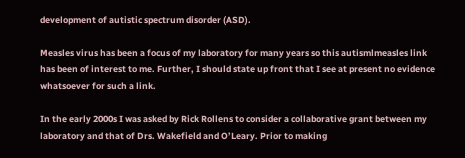development of autistic spectrum disorder (ASD).

Measles virus has been a focus of my laboratory for many years so this autismlmeasles link has been of interest to me. Further, I should state up front that I see at present no evidence whatsoever for such a link.

In the early 2000s I was asked by Rick Rollens to consider a collaborative grant between my laboratory and that of Drs. Wakefield and O’Leary. Prior to making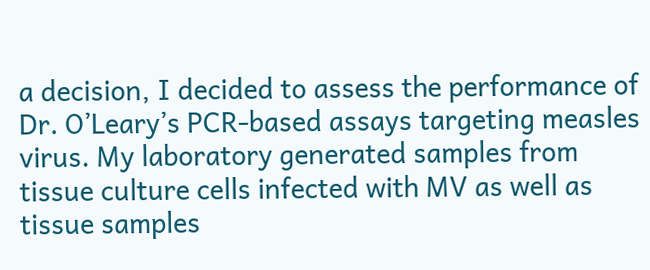a decision, I decided to assess the performance of Dr. O’Leary’s PCR-based assays targeting measles virus. My laboratory generated samples from tissue culture cells infected with MV as well as tissue samples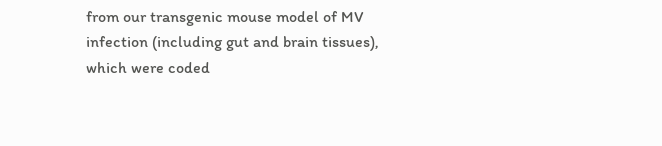from our transgenic mouse model of MV infection (including gut and brain tissues), which were coded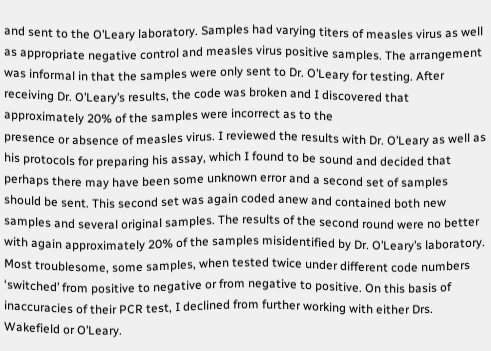and sent to the O’Leary laboratory. Samples had varying titers of measles virus as well as appropriate negative control and measles virus positive samples. The arrangement was informal in that the samples were only sent to Dr. O’Leary for testing. After receiving Dr. O’Leary’s results, the code was broken and I discovered that approximately 20% of the samples were incorrect as to the
presence or absence of measles virus. I reviewed the results with Dr. O’Leary as well as his protocols for preparing his assay, which I found to be sound and decided that perhaps there may have been some unknown error and a second set of samples should be sent. This second set was again coded anew and contained both new samples and several original samples. The results of the second round were no better with again approximately 20% of the samples misidentified by Dr. O’Leary’s laboratory. Most troublesome, some samples, when tested twice under different code numbers ‘switched’ from positive to negative or from negative to positive. On this basis of inaccuracies of their PCR test, I declined from further working with either Drs. Wakefield or O’Leary.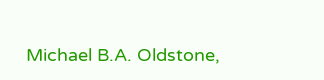Michael B.A. Oldstone,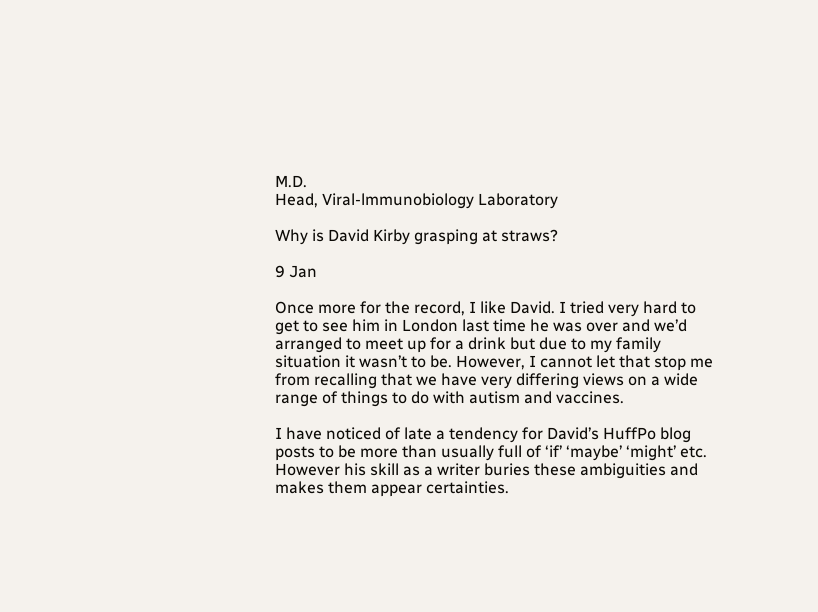M.D.
Head, Viral-lmmunobiology Laboratory

Why is David Kirby grasping at straws?

9 Jan

Once more for the record, I like David. I tried very hard to get to see him in London last time he was over and we’d arranged to meet up for a drink but due to my family situation it wasn’t to be. However, I cannot let that stop me from recalling that we have very differing views on a wide range of things to do with autism and vaccines.

I have noticed of late a tendency for David’s HuffPo blog posts to be more than usually full of ‘if’ ‘maybe’ ‘might’ etc. However his skill as a writer buries these ambiguities and makes them appear certainties.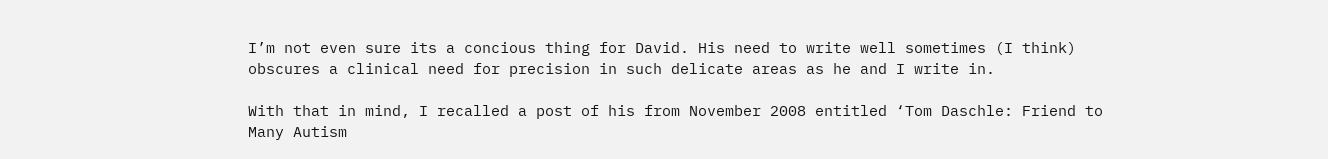I’m not even sure its a concious thing for David. His need to write well sometimes (I think) obscures a clinical need for precision in such delicate areas as he and I write in.

With that in mind, I recalled a post of his from November 2008 entitled ‘Tom Daschle: Friend to Many Autism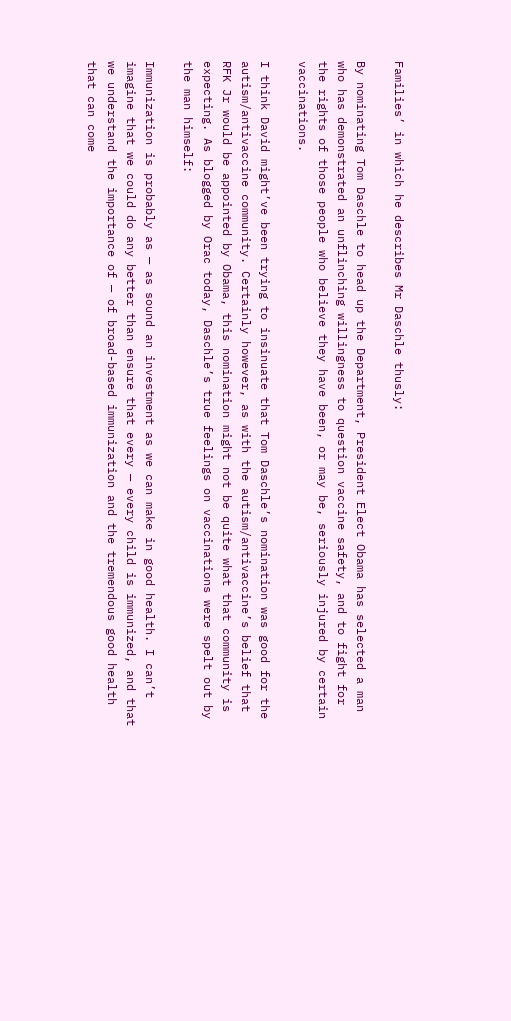Families’ in which he describes Mr Daschle thusly:

By nominating Tom Daschle to head up the Department, President Elect Obama has selected a man who has demonstrated an unflinching willingness to question vaccine safety, and to fight for the rights of those people who believe they have been, or may be, seriously injured by certain vaccinations.

I think David might’ve been trying to insinuate that Tom Daschle’s nomination was good for the autism/antivaccine community. Certainly however, as with the autism/antivaccine’s belief that RFK Jr would be appointed by Obama, this nomination might not be quite what that community is expecting. As blogged by Orac today, Daschle’s true feelings on vaccinations were spelt out by the man himself:

Immunization is probably as — as sound an investment as we can make in good health. I can’t imagine that we could do any better than ensure that every — every child is immunized, and that we understand the importance of — of broad-based immunization and the tremendous good health that can come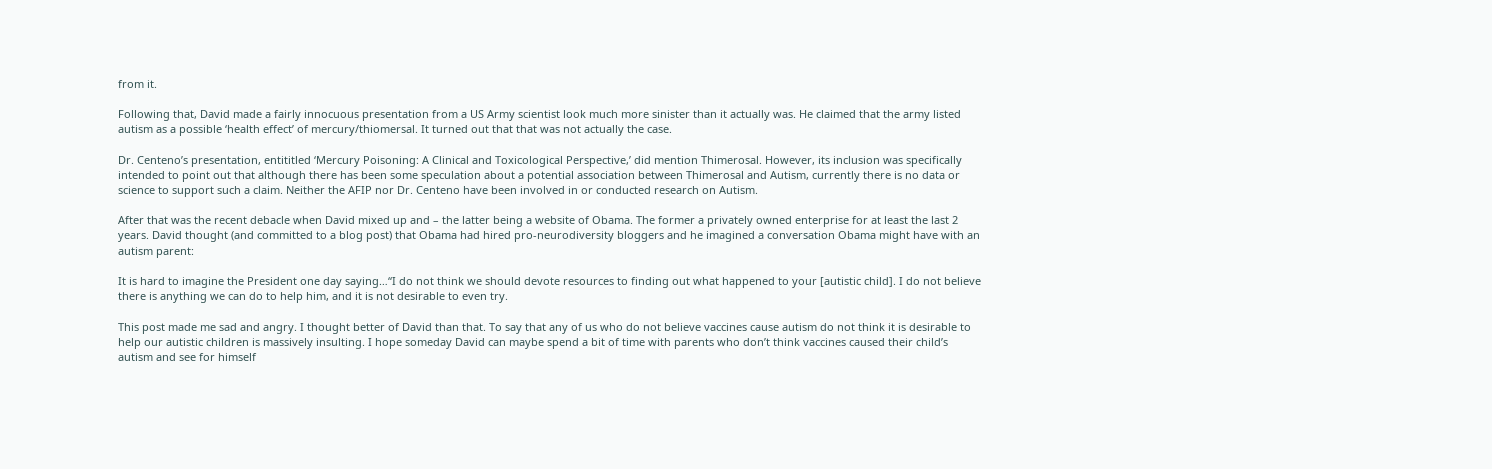from it.

Following that, David made a fairly innocuous presentation from a US Army scientist look much more sinister than it actually was. He claimed that the army listed autism as a possible ‘health effect’ of mercury/thiomersal. It turned out that that was not actually the case.

Dr. Centeno’s presentation, entititled ‘Mercury Poisoning: A Clinical and Toxicological Perspective,’ did mention Thimerosal. However, its inclusion was specifically intended to point out that although there has been some speculation about a potential association between Thimerosal and Autism, currently there is no data or science to support such a claim. Neither the AFIP nor Dr. Centeno have been involved in or conducted research on Autism.

After that was the recent debacle when David mixed up and – the latter being a website of Obama. The former a privately owned enterprise for at least the last 2 years. David thought (and committed to a blog post) that Obama had hired pro-neurodiversity bloggers and he imagined a conversation Obama might have with an autism parent:

It is hard to imagine the President one day saying…“I do not think we should devote resources to finding out what happened to your [autistic child]. I do not believe there is anything we can do to help him, and it is not desirable to even try.

This post made me sad and angry. I thought better of David than that. To say that any of us who do not believe vaccines cause autism do not think it is desirable to help our autistic children is massively insulting. I hope someday David can maybe spend a bit of time with parents who don’t think vaccines caused their child’s autism and see for himself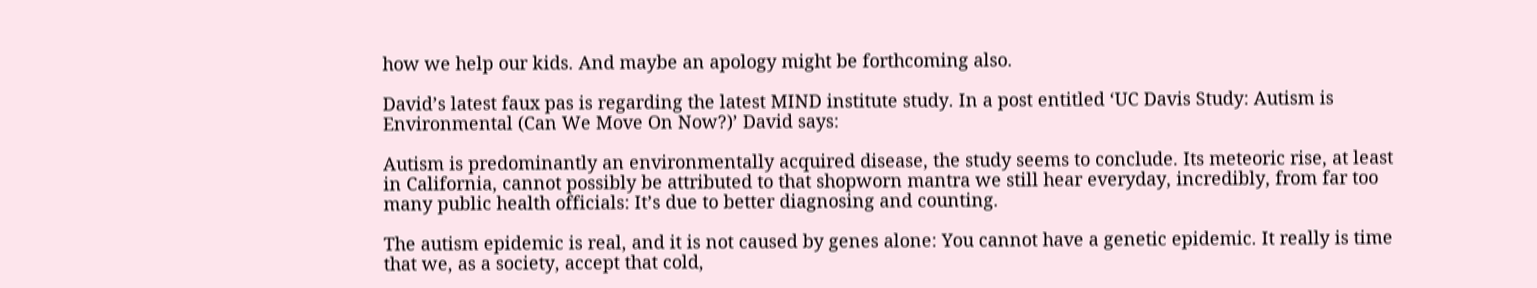how we help our kids. And maybe an apology might be forthcoming also.

David’s latest faux pas is regarding the latest MIND institute study. In a post entitled ‘UC Davis Study: Autism is Environmental (Can We Move On Now?)’ David says:

Autism is predominantly an environmentally acquired disease, the study seems to conclude. Its meteoric rise, at least in California, cannot possibly be attributed to that shopworn mantra we still hear everyday, incredibly, from far too many public health officials: It’s due to better diagnosing and counting.

The autism epidemic is real, and it is not caused by genes alone: You cannot have a genetic epidemic. It really is time that we, as a society, accept that cold,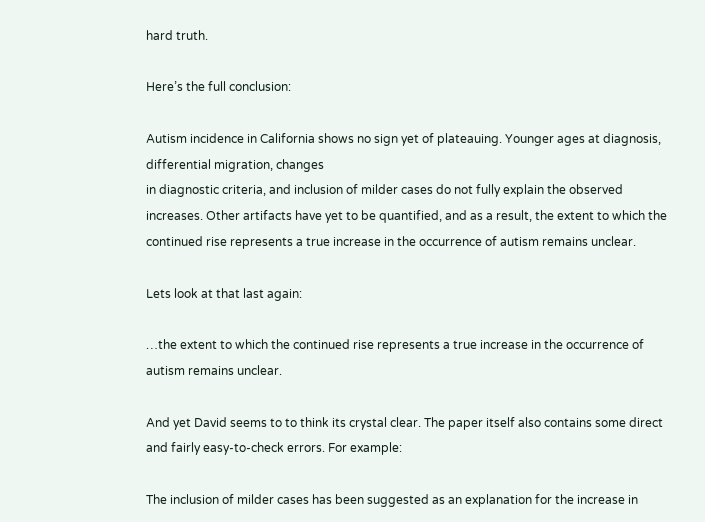hard truth.

Here’s the full conclusion:

Autism incidence in California shows no sign yet of plateauing. Younger ages at diagnosis, differential migration, changes
in diagnostic criteria, and inclusion of milder cases do not fully explain the observed increases. Other artifacts have yet to be quantified, and as a result, the extent to which the continued rise represents a true increase in the occurrence of autism remains unclear.

Lets look at that last again:

…the extent to which the continued rise represents a true increase in the occurrence of autism remains unclear.

And yet David seems to to think its crystal clear. The paper itself also contains some direct and fairly easy-to-check errors. For example:

The inclusion of milder cases has been suggested as an explanation for the increase in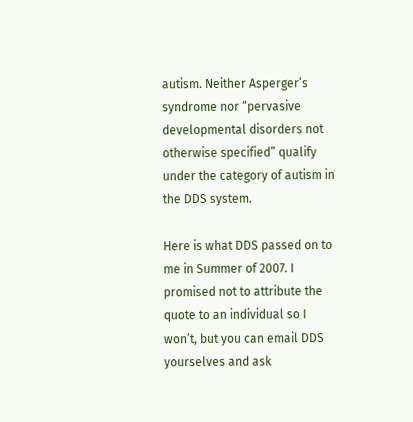autism. Neither Asperger’s
syndrome nor “pervasive developmental disorders not otherwise specified” qualify under the category of autism in the DDS system.

Here is what DDS passed on to me in Summer of 2007. I promised not to attribute the quote to an individual so I won’t, but you can email DDS yourselves and ask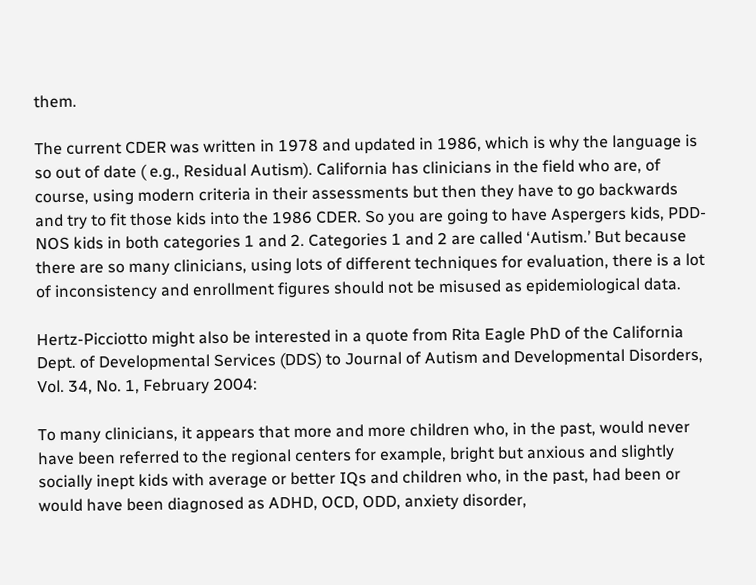them.

The current CDER was written in 1978 and updated in 1986, which is why the language is so out of date ( e.g., Residual Autism). California has clinicians in the field who are, of course, using modern criteria in their assessments but then they have to go backwards and try to fit those kids into the 1986 CDER. So you are going to have Aspergers kids, PDD-NOS kids in both categories 1 and 2. Categories 1 and 2 are called ‘Autism.’ But because there are so many clinicians, using lots of different techniques for evaluation, there is a lot of inconsistency and enrollment figures should not be misused as epidemiological data.

Hertz-Picciotto might also be interested in a quote from Rita Eagle PhD of the California Dept. of Developmental Services (DDS) to Journal of Autism and Developmental Disorders, Vol. 34, No. 1, February 2004:

To many clinicians, it appears that more and more children who, in the past, would never have been referred to the regional centers for example, bright but anxious and slightly socially inept kids with average or better IQs and children who, in the past, had been or would have been diagnosed as ADHD, OCD, ODD, anxiety disorder,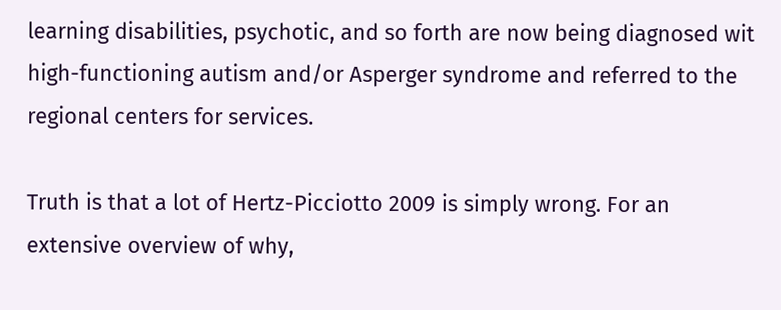learning disabilities, psychotic, and so forth are now being diagnosed wit high-functioning autism and/or Asperger syndrome and referred to the regional centers for services.

Truth is that a lot of Hertz-Picciotto 2009 is simply wrong. For an extensive overview of why,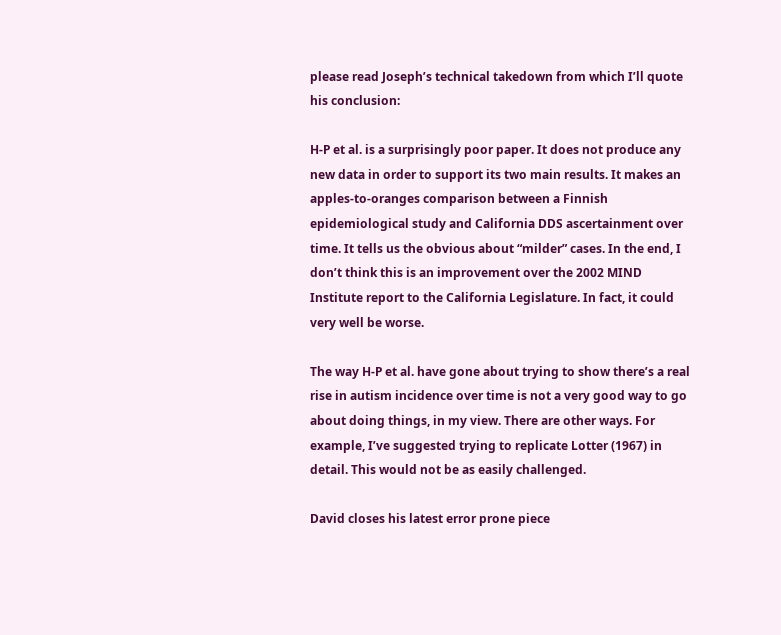please read Joseph’s technical takedown from which I’ll quote his conclusion:

H-P et al. is a surprisingly poor paper. It does not produce any new data in order to support its two main results. It makes an apples-to-oranges comparison between a Finnish epidemiological study and California DDS ascertainment over time. It tells us the obvious about “milder” cases. In the end, I don’t think this is an improvement over the 2002 MIND Institute report to the California Legislature. In fact, it could very well be worse.

The way H-P et al. have gone about trying to show there’s a real rise in autism incidence over time is not a very good way to go about doing things, in my view. There are other ways. For example, I’ve suggested trying to replicate Lotter (1967) in detail. This would not be as easily challenged.

David closes his latest error prone piece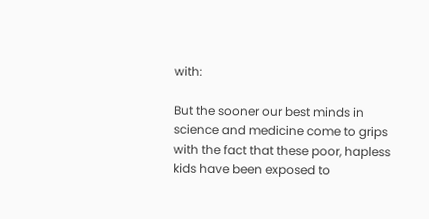with:

But the sooner our best minds in science and medicine come to grips with the fact that these poor, hapless kids have been exposed to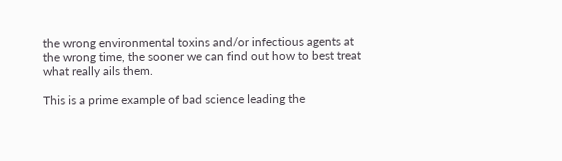the wrong environmental toxins and/or infectious agents at the wrong time, the sooner we can find out how to best treat what really ails them.

This is a prime example of bad science leading the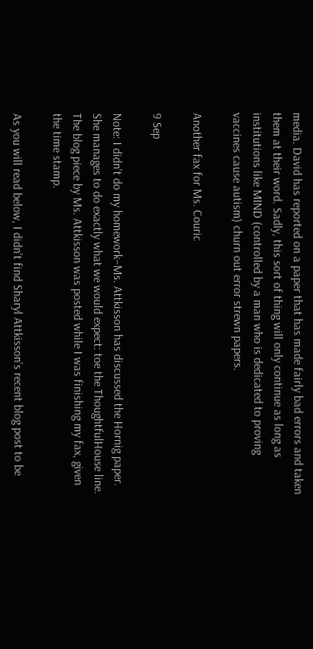media. David has reported on a paper that has made fairly bad errors and taken them at their word. Sadly, this sort of thing will only continue as long as institutions like MIND (controlled by a man who is dedicated to proving vaccines cause autism) churn out error strewn papers.

Another fax for Ms. Couric

9 Sep

Note: I didn’t do my homework–Ms. Attkisson has discussed the Hornig paper. She manages to do exactly what we would expect: toe the ThoughtfulHouse line. The blog piece by Ms. Attkisson was posted while I was finishing my fax, given the time stamp.

As you will read below, I didn’t find Sharyl Attkisson’s recent blog post to be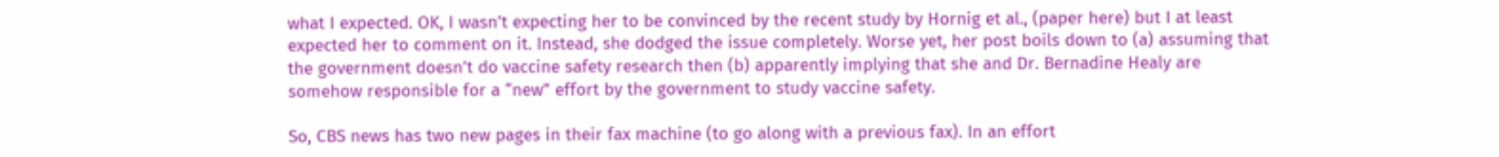what I expected. OK, I wasn’t expecting her to be convinced by the recent study by Hornig et al., (paper here) but I at least expected her to comment on it. Instead, she dodged the issue completely. Worse yet, her post boils down to (a) assuming that the government doesn’t do vaccine safety research then (b) apparently implying that she and Dr. Bernadine Healy are somehow responsible for a “new” effort by the government to study vaccine safety.

So, CBS news has two new pages in their fax machine (to go along with a previous fax). In an effort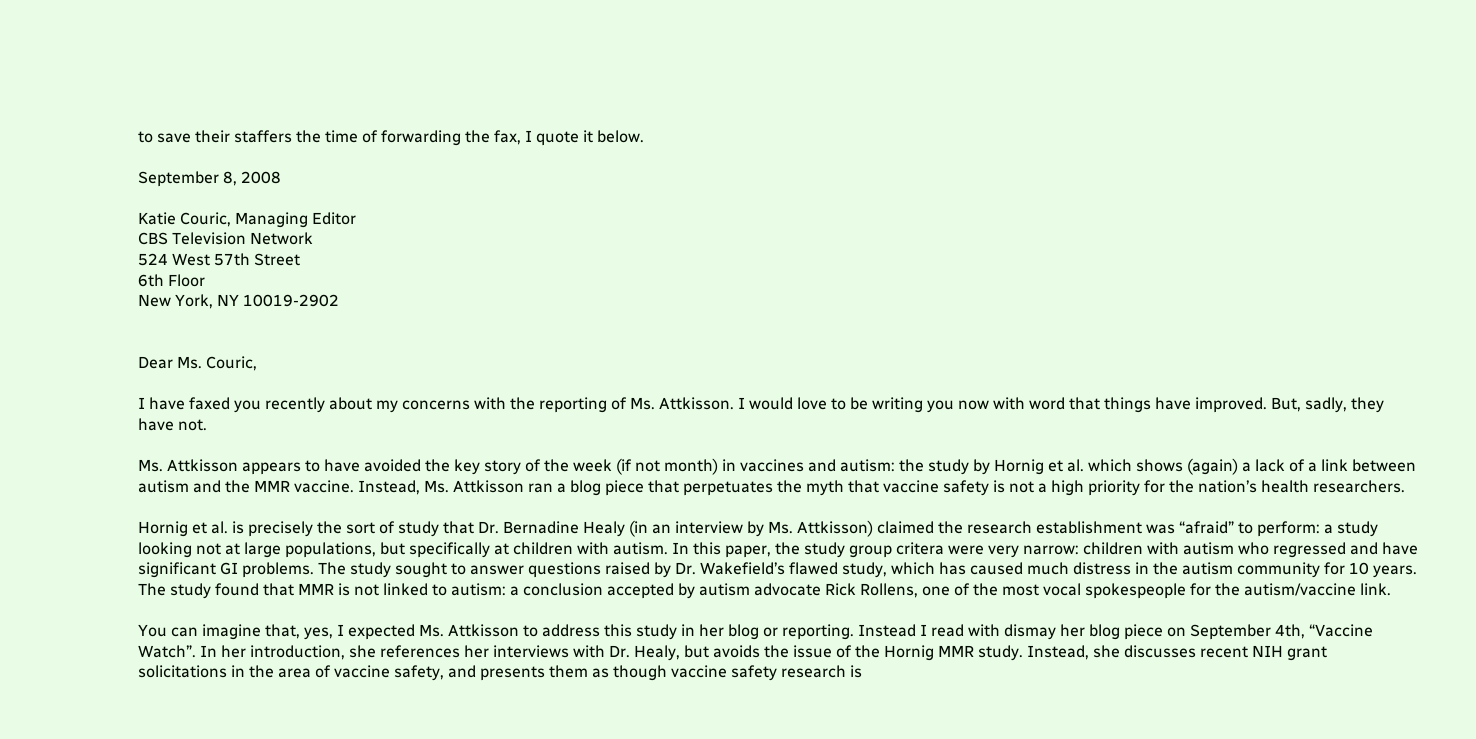to save their staffers the time of forwarding the fax, I quote it below.

September 8, 2008

Katie Couric, Managing Editor
CBS Television Network
524 West 57th Street
6th Floor
New York, NY 10019-2902


Dear Ms. Couric,

I have faxed you recently about my concerns with the reporting of Ms. Attkisson. I would love to be writing you now with word that things have improved. But, sadly, they have not.

Ms. Attkisson appears to have avoided the key story of the week (if not month) in vaccines and autism: the study by Hornig et al. which shows (again) a lack of a link between autism and the MMR vaccine. Instead, Ms. Attkisson ran a blog piece that perpetuates the myth that vaccine safety is not a high priority for the nation’s health researchers.

Hornig et al. is precisely the sort of study that Dr. Bernadine Healy (in an interview by Ms. Attkisson) claimed the research establishment was “afraid” to perform: a study looking not at large populations, but specifically at children with autism. In this paper, the study group critera were very narrow: children with autism who regressed and have significant GI problems. The study sought to answer questions raised by Dr. Wakefield’s flawed study, which has caused much distress in the autism community for 10 years. The study found that MMR is not linked to autism: a conclusion accepted by autism advocate Rick Rollens, one of the most vocal spokespeople for the autism/vaccine link.

You can imagine that, yes, I expected Ms. Attkisson to address this study in her blog or reporting. Instead I read with dismay her blog piece on September 4th, “Vaccine Watch”. In her introduction, she references her interviews with Dr. Healy, but avoids the issue of the Hornig MMR study. Instead, she discusses recent NIH grant solicitations in the area of vaccine safety, and presents them as though vaccine safety research is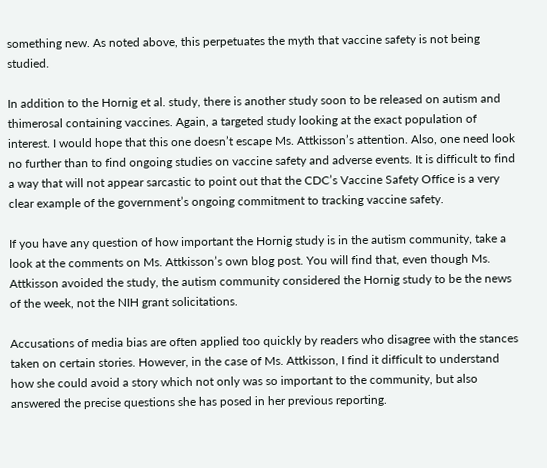something new. As noted above, this perpetuates the myth that vaccine safety is not being studied.

In addition to the Hornig et al. study, there is another study soon to be released on autism and thimerosal containing vaccines. Again, a targeted study looking at the exact population of interest. I would hope that this one doesn’t escape Ms. Attkisson’s attention. Also, one need look no further than to find ongoing studies on vaccine safety and adverse events. It is difficult to find a way that will not appear sarcastic to point out that the CDC’s Vaccine Safety Office is a very clear example of the government’s ongoing commitment to tracking vaccine safety.

If you have any question of how important the Hornig study is in the autism community, take a look at the comments on Ms. Attkisson’s own blog post. You will find that, even though Ms. Attkisson avoided the study, the autism community considered the Hornig study to be the news of the week, not the NIH grant solicitations.

Accusations of media bias are often applied too quickly by readers who disagree with the stances taken on certain stories. However, in the case of Ms. Attkisson, I find it difficult to understand how she could avoid a story which not only was so important to the community, but also answered the precise questions she has posed in her previous reporting.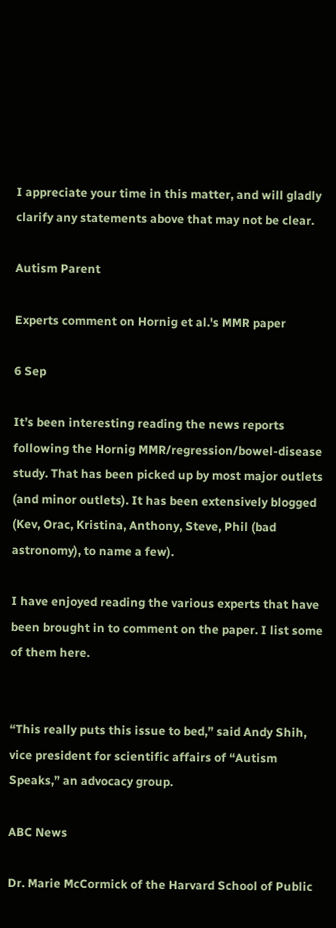I appreciate your time in this matter, and will gladly clarify any statements above that may not be clear.

Autism Parent

Experts comment on Hornig et al.'s MMR paper

6 Sep

It’s been interesting reading the news reports following the Hornig MMR/regression/bowel-disease study. That has been picked up by most major outlets (and minor outlets). It has been extensively blogged (Kev, Orac, Kristina, Anthony, Steve, Phil (bad astronomy), to name a few).

I have enjoyed reading the various experts that have been brought in to comment on the paper. I list some of them here.


“This really puts this issue to bed,” said Andy Shih, vice president for scientific affairs of “Autism Speaks,” an advocacy group.

ABC News

Dr. Marie McCormick of the Harvard School of Public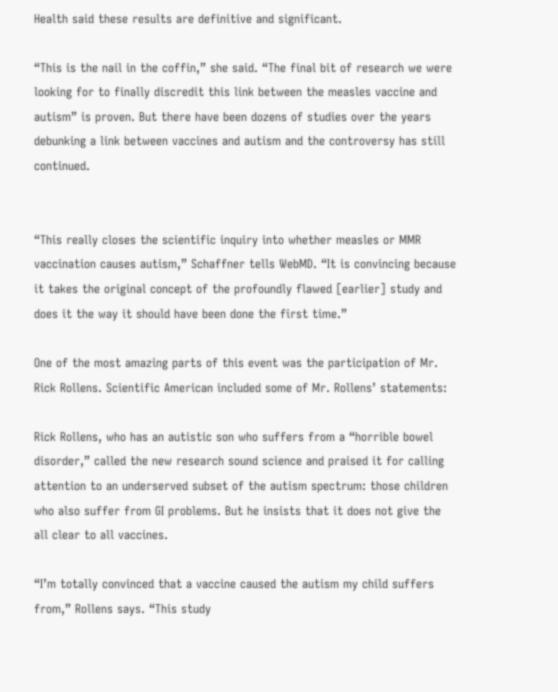Health said these results are definitive and significant.

“This is the nail in the coffin,” she said. “The final bit of research we were looking for to finally discredit this link between the measles vaccine and autism” is proven. But there have been dozens of studies over the years debunking a link between vaccines and autism and the controversy has still continued.


“This really closes the scientific inquiry into whether measles or MMR vaccination causes autism,” Schaffner tells WebMD. “It is convincing because it takes the original concept of the profoundly flawed [earlier] study and does it the way it should have been done the first time.”

One of the most amazing parts of this event was the participation of Mr. Rick Rollens. Scientific American included some of Mr. Rollens’ statements:

Rick Rollens, who has an autistic son who suffers from a “horrible bowel disorder,” called the new research sound science and praised it for calling attention to an underserved subset of the autism spectrum: those children who also suffer from GI problems. But he insists that it does not give the all clear to all vaccines.

“I’m totally convinced that a vaccine caused the autism my child suffers from,” Rollens says. “This study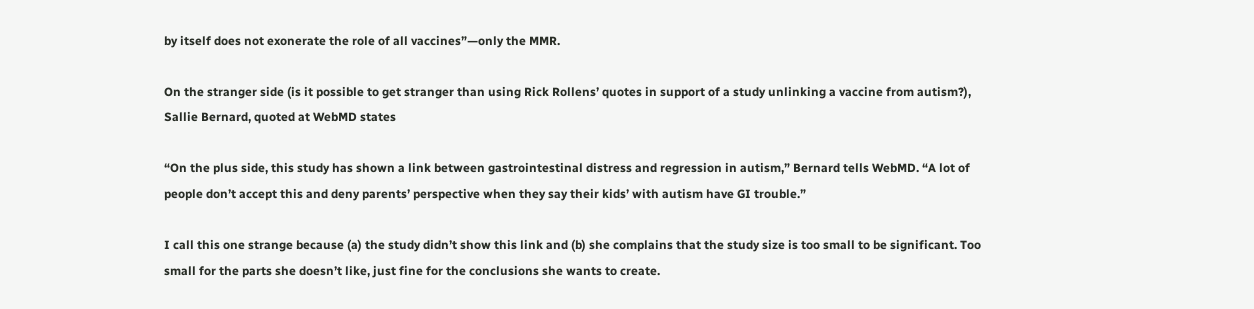by itself does not exonerate the role of all vaccines”—only the MMR.

On the stranger side (is it possible to get stranger than using Rick Rollens’ quotes in support of a study unlinking a vaccine from autism?), Sallie Bernard, quoted at WebMD states

“On the plus side, this study has shown a link between gastrointestinal distress and regression in autism,” Bernard tells WebMD. “A lot of people don’t accept this and deny parents’ perspective when they say their kids’ with autism have GI trouble.”

I call this one strange because (a) the study didn’t show this link and (b) she complains that the study size is too small to be significant. Too small for the parts she doesn’t like, just fine for the conclusions she wants to create.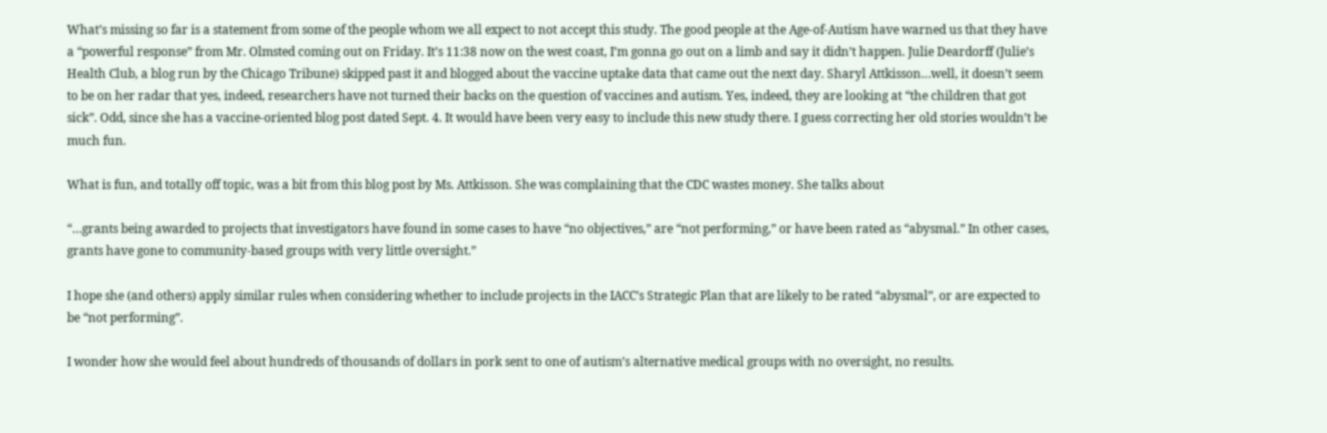What’s missing so far is a statement from some of the people whom we all expect to not accept this study. The good people at the Age-of-Autism have warned us that they have a “powerful response” from Mr. Olmsted coming out on Friday. It’s 11:38 now on the west coast, I’m gonna go out on a limb and say it didn’t happen. Julie Deardorff (Julie’s Health Club, a blog run by the Chicago Tribune) skipped past it and blogged about the vaccine uptake data that came out the next day. Sharyl Attkisson…well, it doesn’t seem to be on her radar that yes, indeed, researchers have not turned their backs on the question of vaccines and autism. Yes, indeed, they are looking at “the children that got sick”. Odd, since she has a vaccine-oriented blog post dated Sept. 4. It would have been very easy to include this new study there. I guess correcting her old stories wouldn’t be much fun.

What is fun, and totally off topic, was a bit from this blog post by Ms. Attkisson. She was complaining that the CDC wastes money. She talks about

“…grants being awarded to projects that investigators have found in some cases to have “no objectives,” are “not performing,” or have been rated as “abysmal.” In other cases, grants have gone to community-based groups with very little oversight.”

I hope she (and others) apply similar rules when considering whether to include projects in the IACC’s Strategic Plan that are likely to be rated “abysmal”, or are expected to be “not performing”.

I wonder how she would feel about hundreds of thousands of dollars in pork sent to one of autism’s alternative medical groups with no oversight, no results.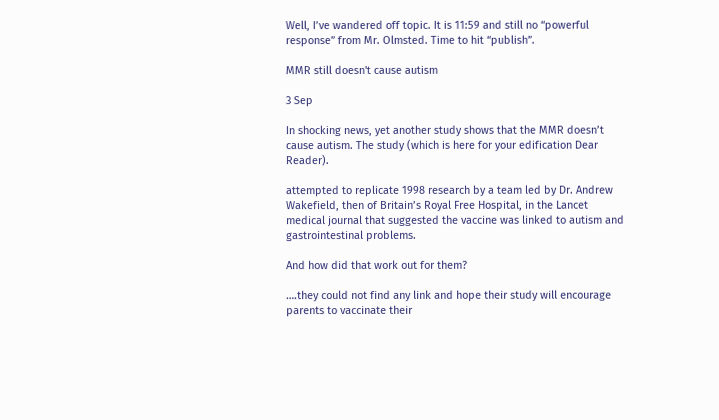Well, I’ve wandered off topic. It is 11:59 and still no “powerful response” from Mr. Olmsted. Time to hit “publish”.

MMR still doesn't cause autism

3 Sep

In shocking news, yet another study shows that the MMR doesn’t cause autism. The study (which is here for your edification Dear Reader).

attempted to replicate 1998 research by a team led by Dr. Andrew Wakefield, then of Britain’s Royal Free Hospital, in the Lancet medical journal that suggested the vaccine was linked to autism and gastrointestinal problems.

And how did that work out for them?

….they could not find any link and hope their study will encourage parents to vaccinate their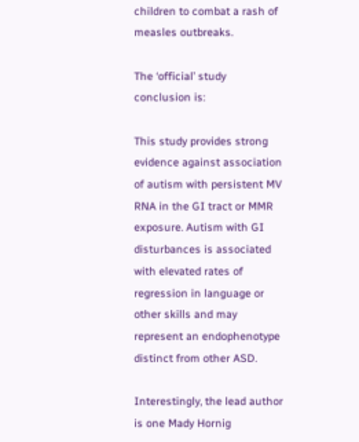children to combat a rash of measles outbreaks.

The ‘official’ study conclusion is:

This study provides strong evidence against association of autism with persistent MV RNA in the GI tract or MMR exposure. Autism with GI disturbances is associated with elevated rates of regression in language or other skills and may represent an endophenotype distinct from other ASD.

Interestingly, the lead author is one Mady Hornig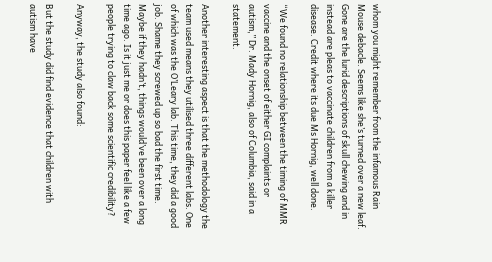whom you might remember from the infamous Rain Mouse debacle. Seems like she’s turned over a new leaf. Gone are the lurid descriptions of skull chewing and in instead are pleas to vaccinate children from a killer disease. Credit where its due Ms Hornig, well done.

“We found no relationship between the timing of MMR vaccine and the onset of either GI complaints or autism,” Dr. Mady Hornig, also of Columbia, said in a statement.

Another interesting aspect is that the methodology the team used means they utilised three different labs. One of which was the O’Leary lab. This time, they did a good job. Shame they screwed up so bad the first time. Maybe if they hadn’t, things would’ve been over a long time ago. Is it just me or does this paper feel like a few people trying to claw back some scientific credibility?

Anyway, the study also found:

But the study did find evidence that children with autism have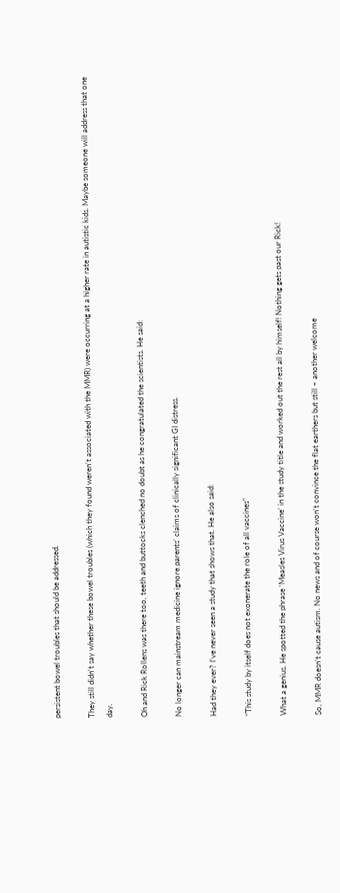persistent bowel troubles that should be addressed.

They still didn’t say whether these bowel troubles (which they found weren’t associated with the MMR) were occurring at a higher rate in autistic kids. Maybe someone will address that one day.

Oh and Rick Rollens was there too, teeth and buttocks clenched no doubt as he congratulated the scientists. He said:

No longer can mainstream medicine ignore parents’ claims of clinically significant GI distress.

Had they ever? I’ve never seen a study that shows that. He also said:

“This study by itself does not exonerate the role of all vaccines”

What a genius. He spotted the phrase ‘Measles Virus Vaccine’ in the study title and worked out the rest all by himself! Nothing gets past our Rick!

So, MMR doesn’t cause autism. No news and of course won’t convince the flat earthers but still – another welcome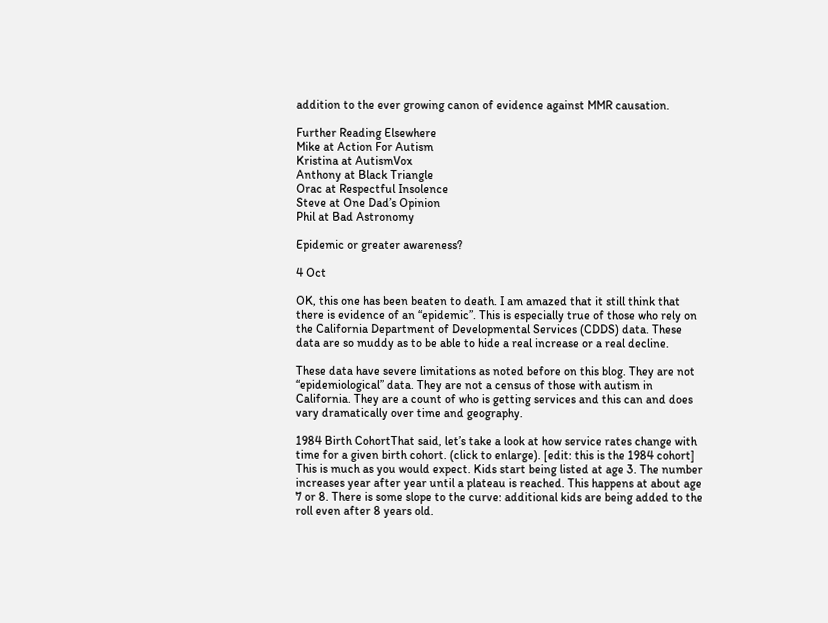addition to the ever growing canon of evidence against MMR causation.

Further Reading Elsewhere
Mike at Action For Autism
Kristina at AutismVox
Anthony at Black Triangle
Orac at Respectful Insolence
Steve at One Dad’s Opinion
Phil at Bad Astronomy

Epidemic or greater awareness?

4 Oct

OK, this one has been beaten to death. I am amazed that it still think that there is evidence of an “epidemic”. This is especially true of those who rely on the California Department of Developmental Services (CDDS) data. These data are so muddy as to be able to hide a real increase or a real decline.

These data have severe limitations as noted before on this blog. They are not “epidemiological” data. They are not a census of those with autism in California. They are a count of who is getting services and this can and does vary dramatically over time and geography.

1984 Birth CohortThat said, let’s take a look at how service rates change with time for a given birth cohort. (click to enlarge). [edit: this is the 1984 cohort] This is much as you would expect. Kids start being listed at age 3. The number increases year after year until a plateau is reached. This happens at about age 7 or 8. There is some slope to the curve: additional kids are being added to the roll even after 8 years old.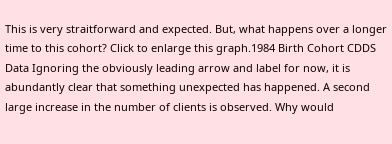This is very straitforward and expected. But, what happens over a longer time to this cohort? Click to enlarge this graph.1984 Birth Cohort CDDS Data Ignoring the obviously leading arrow and label for now, it is abundantly clear that something unexpected has happened. A second large increase in the number of clients is observed. Why would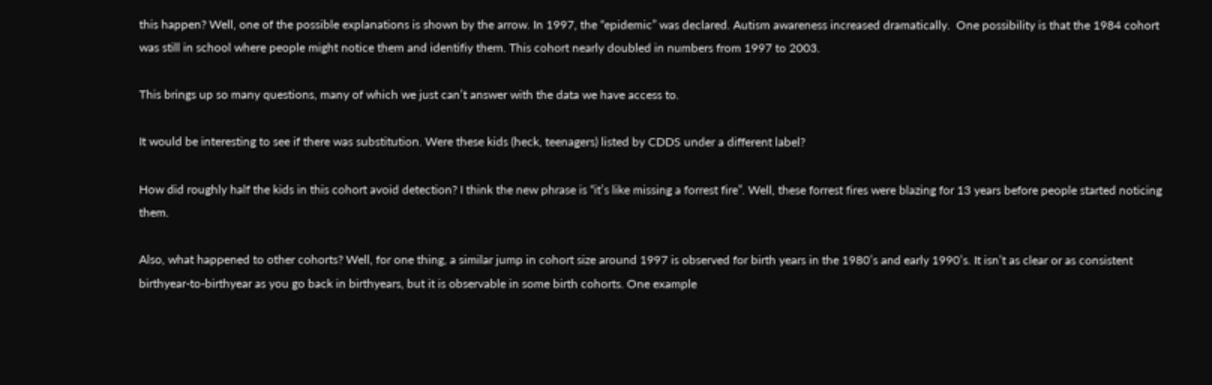this happen? Well, one of the possible explanations is shown by the arrow. In 1997, the “epidemic” was declared. Autism awareness increased dramatically.  One possibility is that the 1984 cohort was still in school where people might notice them and identifiy them. This cohort nearly doubled in numbers from 1997 to 2003.

This brings up so many questions, many of which we just can’t answer with the data we have access to.

It would be interesting to see if there was substitution. Were these kids (heck, teenagers) listed by CDDS under a different label?

How did roughly half the kids in this cohort avoid detection? I think the new phrase is “it’s like missing a forrest fire”. Well, these forrest fires were blazing for 13 years before people started noticing them.

Also, what happened to other cohorts? Well, for one thing, a similar jump in cohort size around 1997 is observed for birth years in the 1980’s and early 1990’s. It isn’t as clear or as consistent birthyear-to-birthyear as you go back in birthyears, but it is observable in some birth cohorts. One example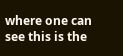where one can see this is the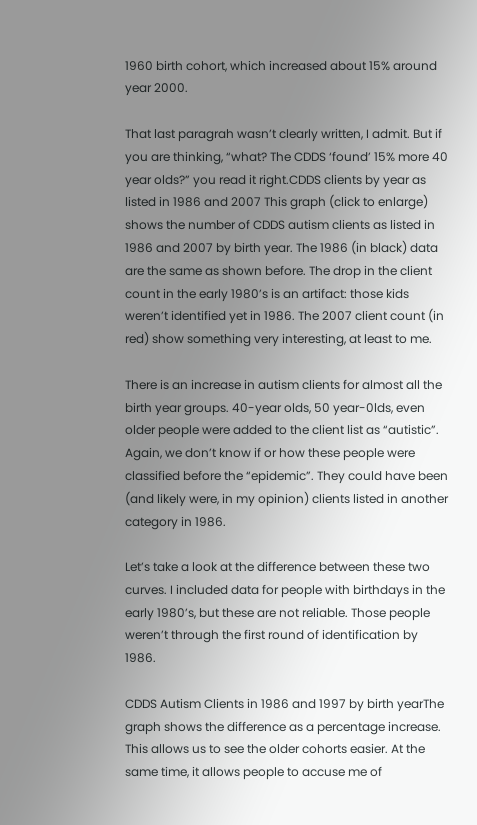1960 birth cohort, which increased about 15% around year 2000.

That last paragrah wasn’t clearly written, I admit. But if you are thinking, “what? The CDDS ‘found’ 15% more 40 year olds?” you read it right.CDDS clients by year as listed in 1986 and 2007 This graph (click to enlarge) shows the number of CDDS autism clients as listed in 1986 and 2007 by birth year. The 1986 (in black) data are the same as shown before. The drop in the client count in the early 1980’s is an artifact: those kids weren’t identified yet in 1986. The 2007 client count (in red) show something very interesting, at least to me.

There is an increase in autism clients for almost all the birth year groups. 40-year olds, 50 year-0lds, even older people were added to the client list as “autistic”. Again, we don’t know if or how these people were classified before the “epidemic”. They could have been (and likely were, in my opinion) clients listed in another category in 1986.

Let’s take a look at the difference between these two curves. I included data for people with birthdays in the early 1980’s, but these are not reliable. Those people weren’t through the first round of identification by 1986.

CDDS Autism Clients in 1986 and 1997 by birth yearThe graph shows the difference as a percentage increase. This allows us to see the older cohorts easier. At the same time, it allows people to accuse me of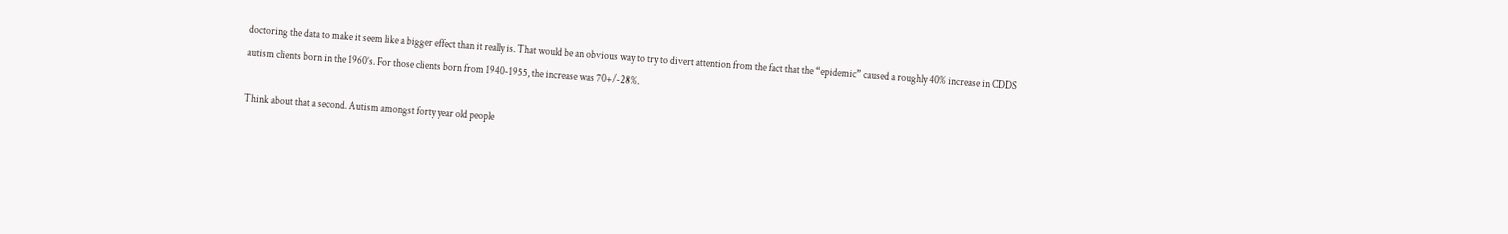doctoring the data to make it seem like a bigger effect than it really is. That would be an obvious way to try to divert attention from the fact that the “epidemic” caused a roughly 40% increase in CDDS autism clients born in the 1960’s. For those clients born from 1940-1955, the increase was 70+/-28%.

Think about that a second. Autism amongst forty year old people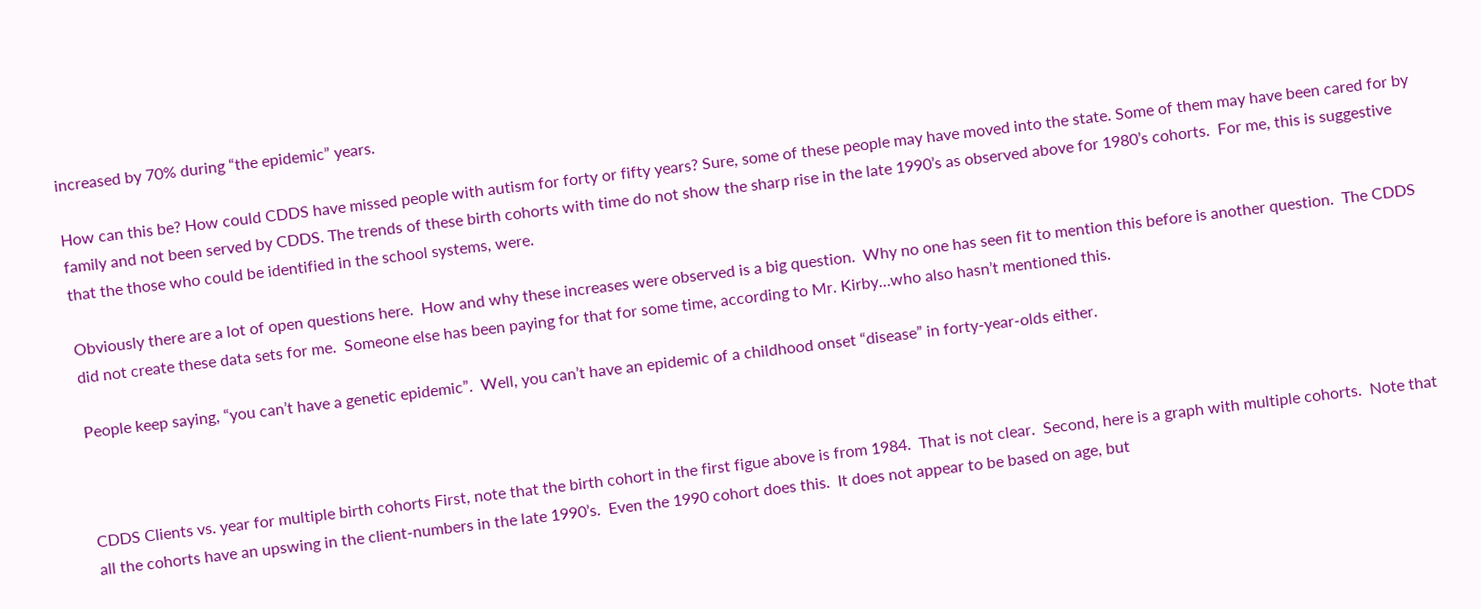increased by 70% during “the epidemic” years.

How can this be? How could CDDS have missed people with autism for forty or fifty years? Sure, some of these people may have moved into the state. Some of them may have been cared for by family and not been served by CDDS. The trends of these birth cohorts with time do not show the sharp rise in the late 1990’s as observed above for 1980’s cohorts.  For me, this is suggestive that the those who could be identified in the school systems, were.

Obviously there are a lot of open questions here.  How and why these increases were observed is a big question.  Why no one has seen fit to mention this before is another question.  The CDDS did not create these data sets for me.  Someone else has been paying for that for some time, according to Mr. Kirby…who also hasn’t mentioned this.

People keep saying, “you can’t have a genetic epidemic”.  Well, you can’t have an epidemic of a childhood onset “disease” in forty-year-olds either.



CDDS Clients vs. year for multiple birth cohorts First, note that the birth cohort in the first figue above is from 1984.  That is not clear.  Second, here is a graph with multiple cohorts.  Note that all the cohorts have an upswing in the client-numbers in the late 1990’s.  Even the 1990 cohort does this.  It does not appear to be based on age, but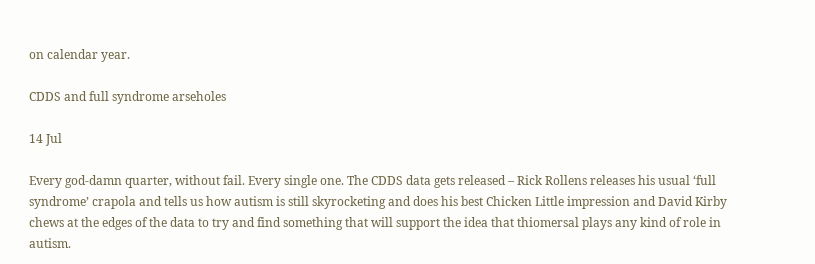on calendar year.

CDDS and full syndrome arseholes

14 Jul

Every god-damn quarter, without fail. Every single one. The CDDS data gets released – Rick Rollens releases his usual ‘full syndrome’ crapola and tells us how autism is still skyrocketing and does his best Chicken Little impression and David Kirby chews at the edges of the data to try and find something that will support the idea that thiomersal plays any kind of role in autism.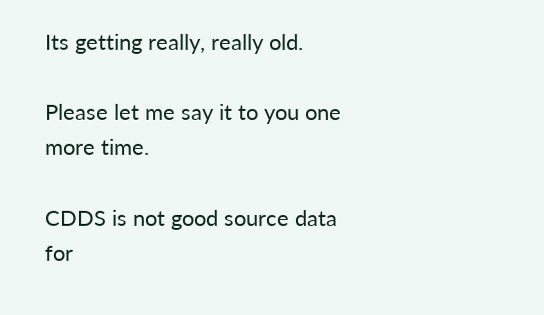Its getting really, really old.

Please let me say it to you one more time.

CDDS is not good source data for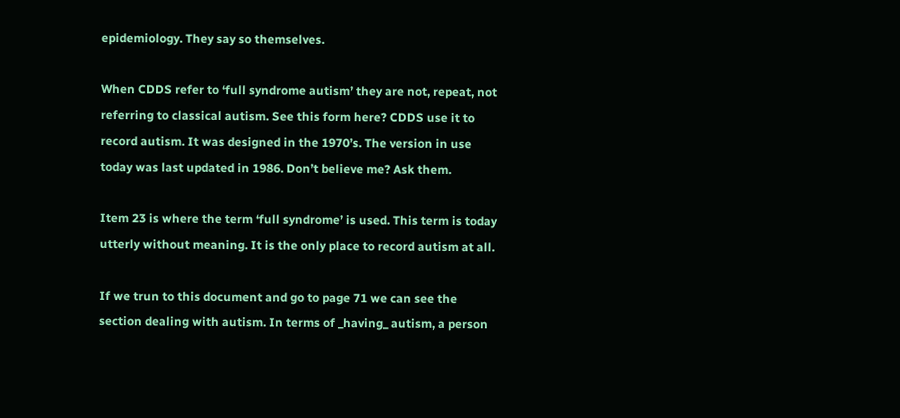epidemiology. They say so themselves.

When CDDS refer to ‘full syndrome autism’ they are not, repeat, not referring to classical autism. See this form here? CDDS use it to record autism. It was designed in the 1970’s. The version in use today was last updated in 1986. Don’t believe me? Ask them.

Item 23 is where the term ‘full syndrome’ is used. This term is today utterly without meaning. It is the only place to record autism at all.

If we trun to this document and go to page 71 we can see the section dealing with autism. In terms of _having_ autism, a person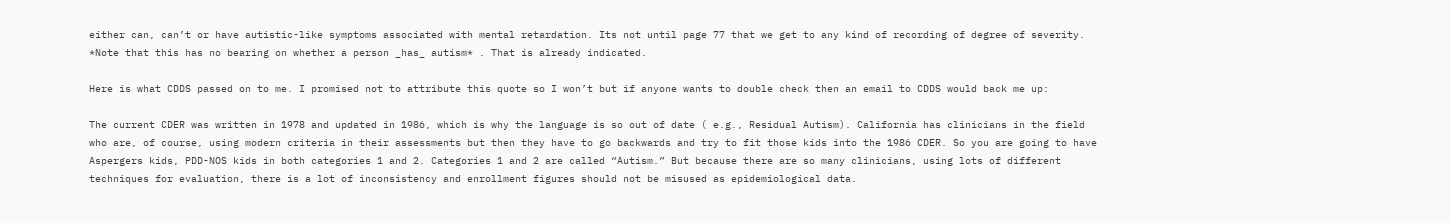either can, can’t or have autistic-like symptoms associated with mental retardation. Its not until page 77 that we get to any kind of recording of degree of severity. *Note that this has no bearing on whether a person _has_ autism* . That is already indicated.

Here is what CDDS passed on to me. I promised not to attribute this quote so I won’t but if anyone wants to double check then an email to CDDS would back me up:

The current CDER was written in 1978 and updated in 1986, which is why the language is so out of date ( e.g., Residual Autism). California has clinicians in the field who are, of course, using modern criteria in their assessments but then they have to go backwards and try to fit those kids into the 1986 CDER. So you are going to have Aspergers kids, PDD-NOS kids in both categories 1 and 2. Categories 1 and 2 are called “Autism.” But because there are so many clinicians, using lots of different techniques for evaluation, there is a lot of inconsistency and enrollment figures should not be misused as epidemiological data.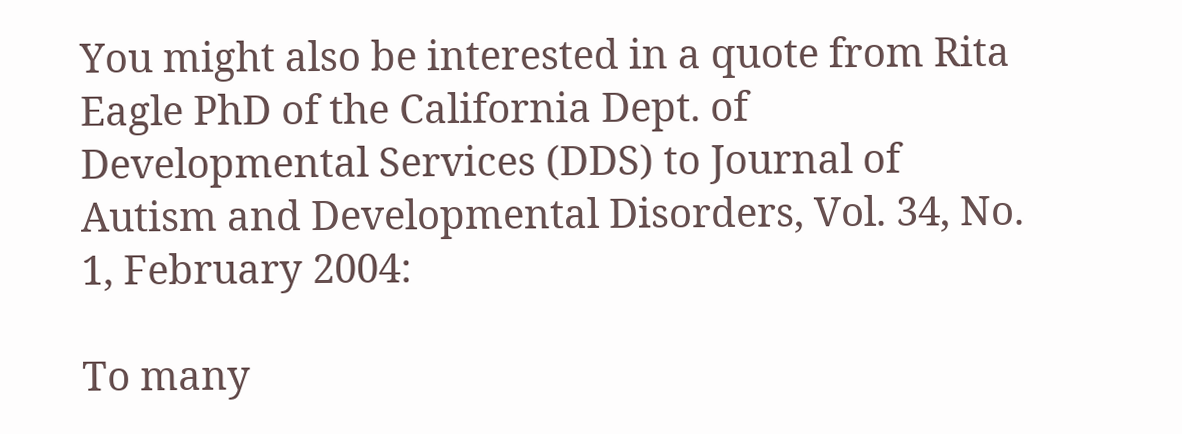You might also be interested in a quote from Rita Eagle PhD of the California Dept. of Developmental Services (DDS) to Journal of Autism and Developmental Disorders, Vol. 34, No. 1, February 2004:

To many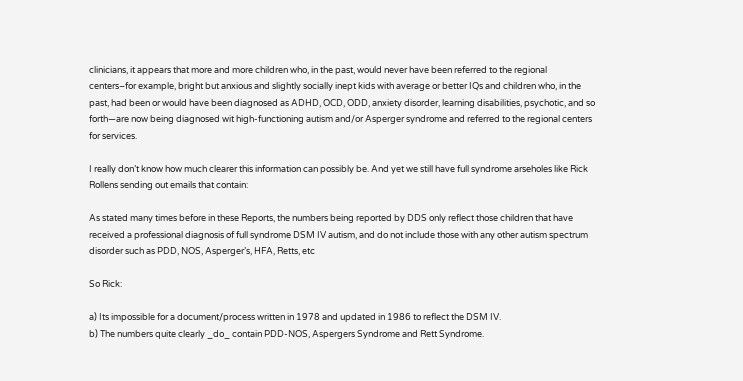clinicians, it appears that more and more children who, in the past, would never have been referred to the regional centers–for example, bright but anxious and slightly socially inept kids with average or better IQs and children who, in the past, had been or would have been diagnosed as ADHD, OCD, ODD, anxiety disorder, learning disabilities, psychotic, and so forth—are now being diagnosed wit high-functioning autism and/or Asperger syndrome and referred to the regional centers for services.

I really don’t know how much clearer this information can possibly be. And yet we still have full syndrome arseholes like Rick Rollens sending out emails that contain:

As stated many times before in these Reports, the numbers being reported by DDS only reflect those children that have received a professional diagnosis of full syndrome DSM IV autism, and do not include those with any other autism spectrum disorder such as PDD, NOS, Asperger’s, HFA, Retts, etc

So Rick:

a) Its impossible for a document/process written in 1978 and updated in 1986 to reflect the DSM IV.
b) The numbers quite clearly _do_ contain PDD-NOS, Aspergers Syndrome and Rett Syndrome.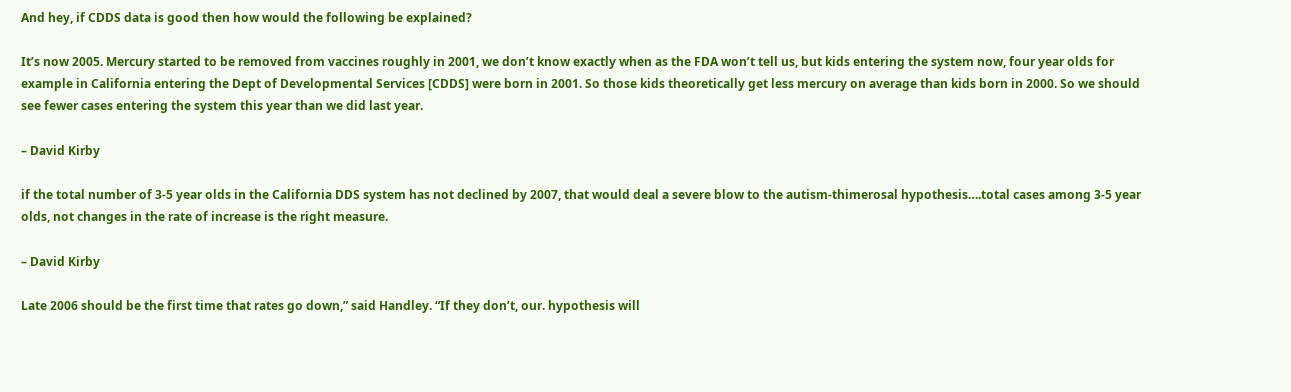And hey, if CDDS data is good then how would the following be explained?

It’s now 2005. Mercury started to be removed from vaccines roughly in 2001, we don’t know exactly when as the FDA won’t tell us, but kids entering the system now, four year olds for example in California entering the Dept of Developmental Services [CDDS] were born in 2001. So those kids theoretically get less mercury on average than kids born in 2000. So we should see fewer cases entering the system this year than we did last year.

– David Kirby

if the total number of 3-5 year olds in the California DDS system has not declined by 2007, that would deal a severe blow to the autism-thimerosal hypothesis….total cases among 3-5 year olds, not changes in the rate of increase is the right measure.

– David Kirby

Late 2006 should be the first time that rates go down,” said Handley. “If they don’t, our. hypothesis will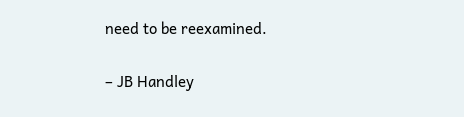need to be reexamined.

– JB Handley